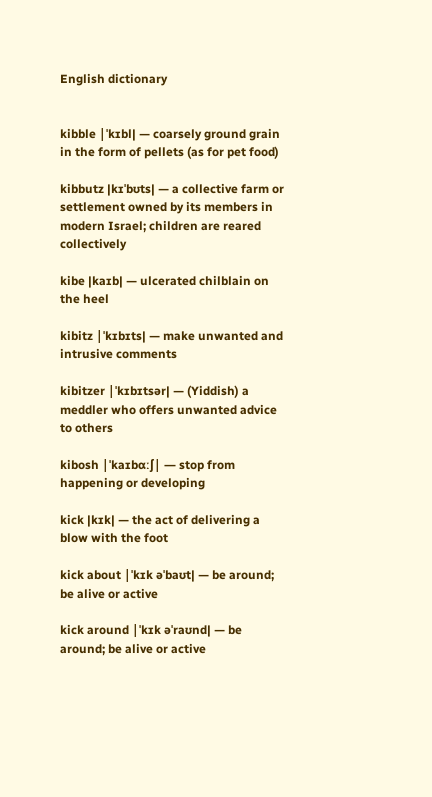English dictionary


kibble |ˈkɪbl| — coarsely ground grain in the form of pellets (as for pet food)

kibbutz |kɪˈbʊts| — a collective farm or settlement owned by its members in modern Israel; children are reared collectively

kibe |kaɪb| — ulcerated chilblain on the heel

kibitz |ˈkɪbɪts| — make unwanted and intrusive comments

kibitzer |ˈkɪbɪtsər| — (Yiddish) a meddler who offers unwanted advice to others

kibosh |ˈkaɪbɑːʃ| — stop from happening or developing

kick |kɪk| — the act of delivering a blow with the foot

kick about |ˈkɪk əˈbaʊt| — be around; be alive or active

kick around |ˈkɪk əˈraʊnd| — be around; be alive or active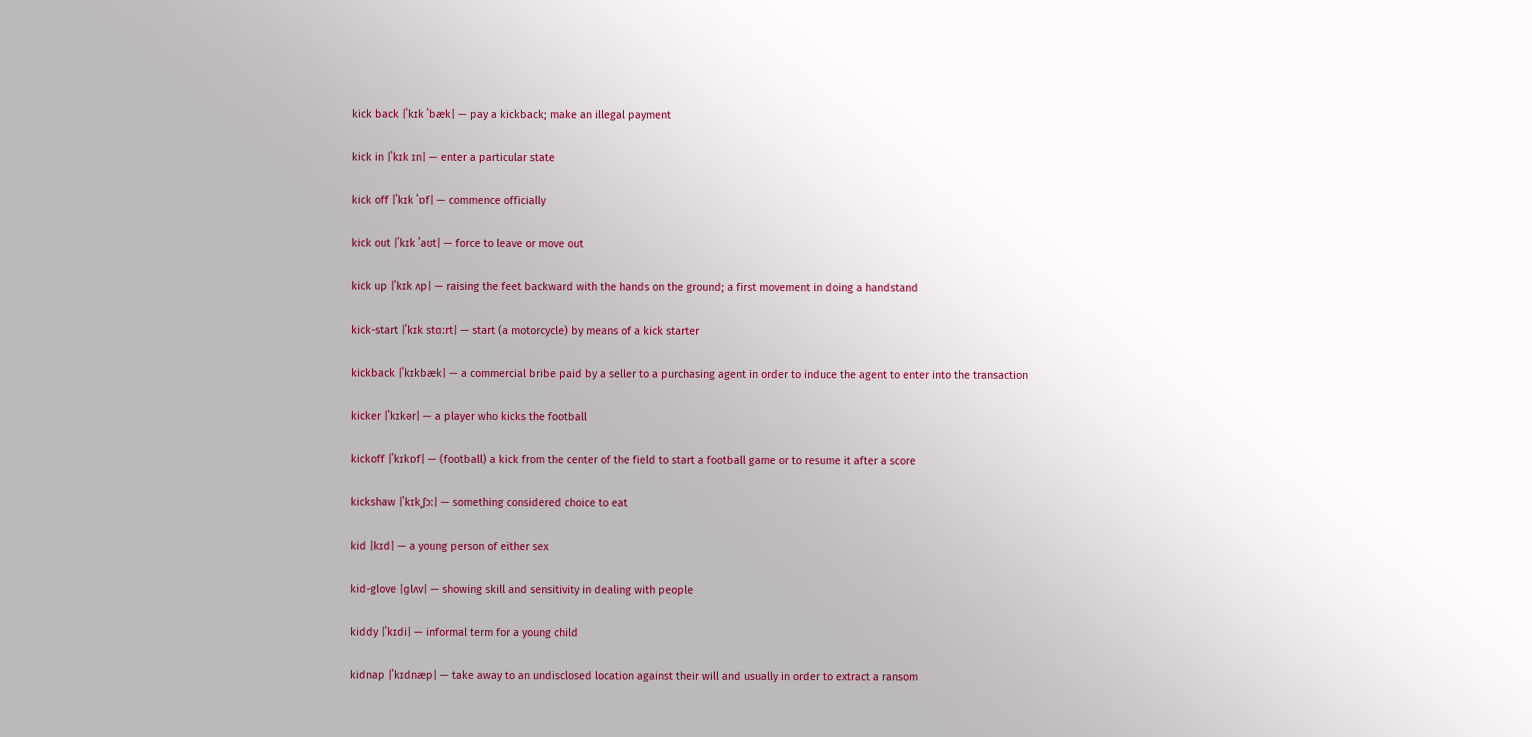kick back |ˈkɪk ˈbæk| — pay a kickback; make an illegal payment

kick in |ˈkɪk ɪn| — enter a particular state

kick off |ˈkɪk ˈɒf| — commence officially

kick out |ˈkɪk ˈaʊt| — force to leave or move out

kick up |ˈkɪk ʌp| — raising the feet backward with the hands on the ground; a first movement in doing a handstand

kick-start |ˈkɪk stɑːrt| — start (a motorcycle) by means of a kick starter

kickback |ˈkɪkbæk| — a commercial bribe paid by a seller to a purchasing agent in order to induce the agent to enter into the transaction

kicker |ˈkɪkər| — a player who kicks the football

kickoff |ˈkɪkɒf| — (football) a kick from the center of the field to start a football game or to resume it after a score

kickshaw |ˈkɪkˌʃɔː| — something considered choice to eat

kid |kɪd| — a young person of either sex

kid-glove |ɡlʌv| — showing skill and sensitivity in dealing with people

kiddy |ˈkɪdi| — informal term for a young child

kidnap |ˈkɪdnæp| — take away to an undisclosed location against their will and usually in order to extract a ransom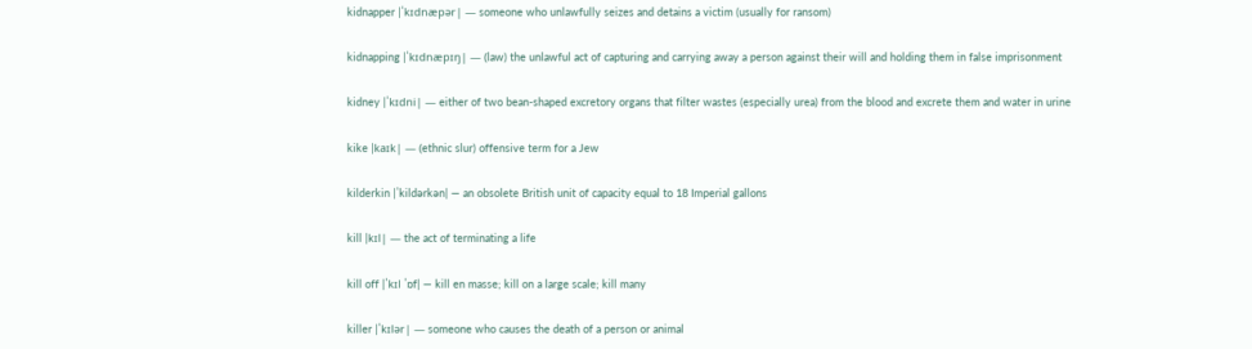kidnapper |ˈkɪdnæpər| — someone who unlawfully seizes and detains a victim (usually for ransom)

kidnapping |ˈkɪdnæpɪŋ| — (law) the unlawful act of capturing and carrying away a person against their will and holding them in false imprisonment

kidney |ˈkɪdni| — either of two bean-shaped excretory organs that filter wastes (especially urea) from the blood and excrete them and water in urine

kike |kaɪk| — (ethnic slur) offensive term for a Jew

kilderkin |ˈkildərkən| — an obsolete British unit of capacity equal to 18 Imperial gallons

kill |kɪl| — the act of terminating a life

kill off |ˈkɪl ˈɒf| — kill en masse; kill on a large scale; kill many

killer |ˈkɪlər| — someone who causes the death of a person or animal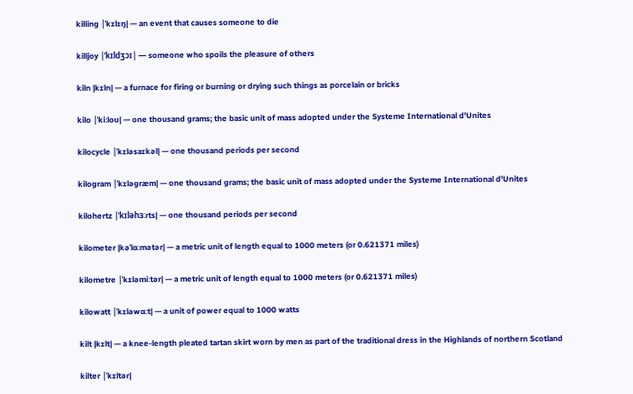killing |ˈkɪlɪŋ| — an event that causes someone to die

killjoy |ˈkɪldʒɔɪ| — someone who spoils the pleasure of others

kiln |kɪln| — a furnace for firing or burning or drying such things as porcelain or bricks

kilo |ˈkiːloʊ| — one thousand grams; the basic unit of mass adopted under the Systeme International d'Unites

kilocycle |ˈkɪləsaɪkəl| — one thousand periods per second

kilogram |ˈkɪləɡræm| — one thousand grams; the basic unit of mass adopted under the Systeme International d'Unites

kilohertz |ˈkɪləhɜːrts| — one thousand periods per second

kilometer |kəˈlɑːmətər| — a metric unit of length equal to 1000 meters (or 0.621371 miles)

kilometre |ˈkɪləmiːtər| — a metric unit of length equal to 1000 meters (or 0.621371 miles)

kilowatt |ˈkɪləwɑːt| — a unit of power equal to 1000 watts

kilt |kɪlt| — a knee-length pleated tartan skirt worn by men as part of the traditional dress in the Highlands of northern Scotland

kilter |ˈkɪltər|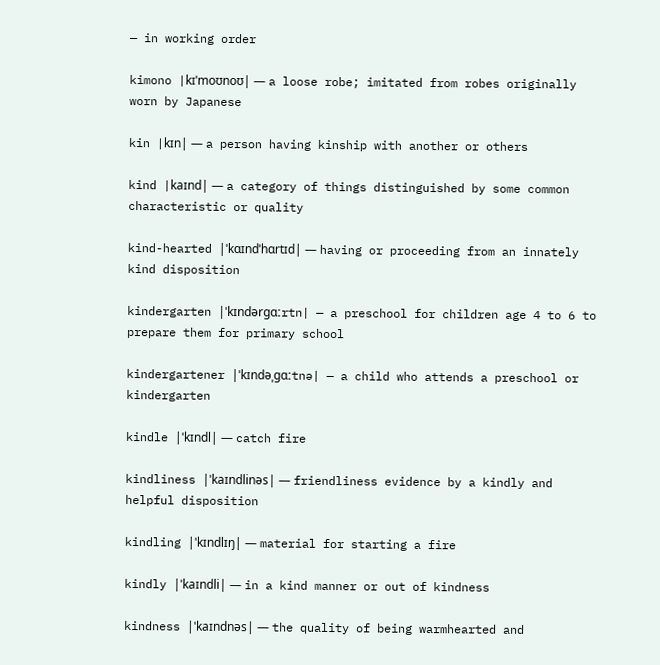— in working order

kimono |kɪˈmoʊnoʊ| — a loose robe; imitated from robes originally worn by Japanese

kin |kɪn| — a person having kinship with another or others

kind |kaɪnd| — a category of things distinguished by some common characteristic or quality

kind-hearted |ˈkɑɪndˈhɑrtɪd| — having or proceeding from an innately kind disposition

kindergarten |ˈkɪndərɡɑːrtn| — a preschool for children age 4 to 6 to prepare them for primary school

kindergartener |ˈkɪndəˌɡɑːtnə| — a child who attends a preschool or kindergarten

kindle |ˈkɪndl| — catch fire

kindliness |ˈkaɪndlinəs| — friendliness evidence by a kindly and helpful disposition

kindling |ˈkɪndlɪŋ| — material for starting a fire

kindly |ˈkaɪndli| — in a kind manner or out of kindness

kindness |ˈkaɪndnəs| — the quality of being warmhearted and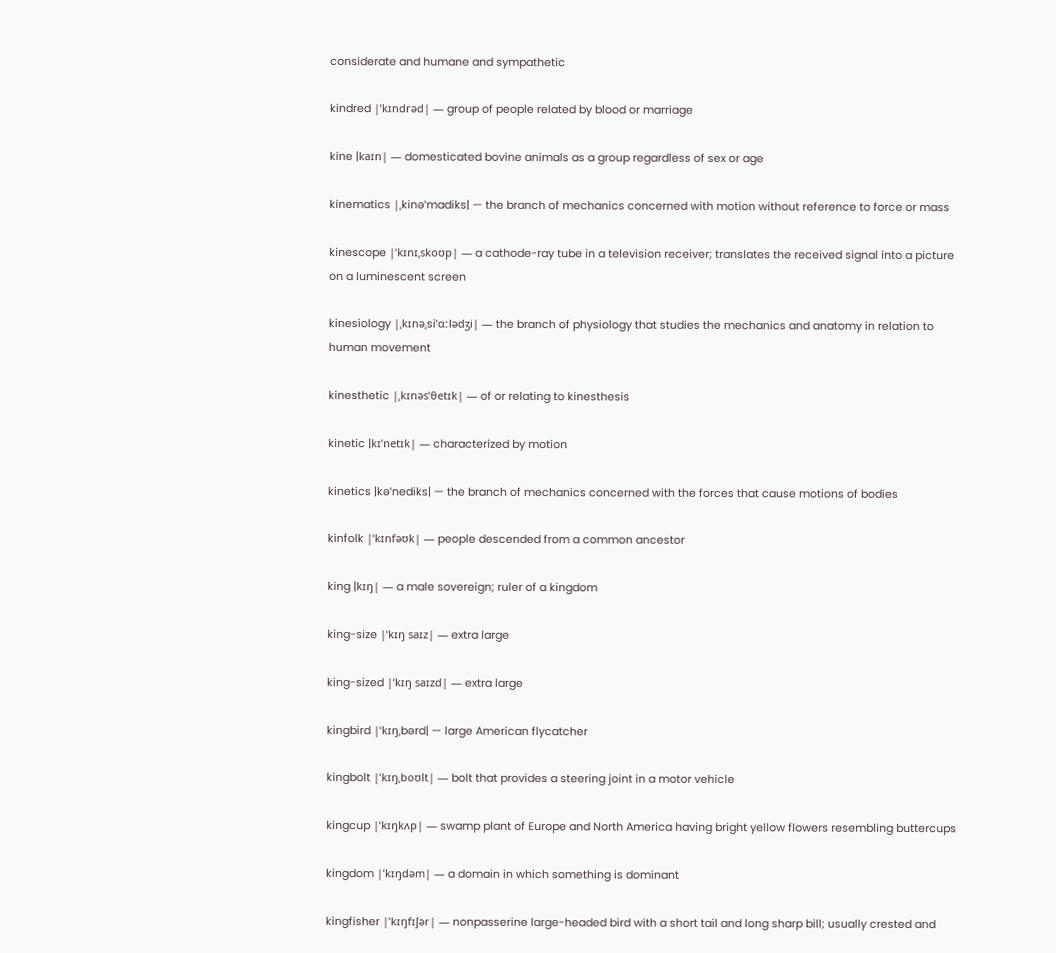considerate and humane and sympathetic

kindred |ˈkɪndrəd| — group of people related by blood or marriage

kine |kaɪn| — domesticated bovine animals as a group regardless of sex or age

kinematics |ˌkinəˈmadiks| — the branch of mechanics concerned with motion without reference to force or mass

kinescope |ˈkɪnɪˌskoʊp| — a cathode-ray tube in a television receiver; translates the received signal into a picture on a luminescent screen

kinesiology |ˌkɪnəˌsiˈɑːlədʒi| — the branch of physiology that studies the mechanics and anatomy in relation to human movement

kinesthetic |ˌkɪnəsˈθetɪk| — of or relating to kinesthesis

kinetic |kɪˈnetɪk| — characterized by motion

kinetics |kəˈnediks| — the branch of mechanics concerned with the forces that cause motions of bodies

kinfolk |ˈkɪnfəʊk| — people descended from a common ancestor

king |kɪŋ| — a male sovereign; ruler of a kingdom

king-size |ˈkɪŋ saɪz| — extra large

king-sized |ˈkɪŋ saɪzd| — extra large

kingbird |ˈkɪŋˌbərd| — large American flycatcher

kingbolt |ˈkɪŋˌboʊlt| — bolt that provides a steering joint in a motor vehicle

kingcup |ˈkɪŋkʌp| — swamp plant of Europe and North America having bright yellow flowers resembling buttercups

kingdom |ˈkɪŋdəm| — a domain in which something is dominant

kingfisher |ˈkɪŋfɪʃər| — nonpasserine large-headed bird with a short tail and long sharp bill; usually crested and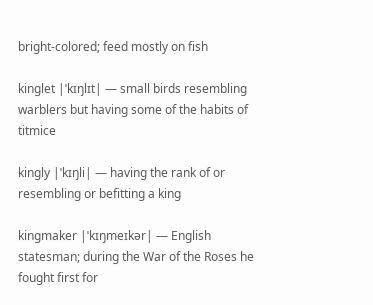bright-colored; feed mostly on fish

kinglet |ˈkɪŋlɪt| — small birds resembling warblers but having some of the habits of titmice

kingly |ˈkɪŋli| — having the rank of or resembling or befitting a king

kingmaker |ˈkɪŋmeɪkər| — English statesman; during the War of the Roses he fought first for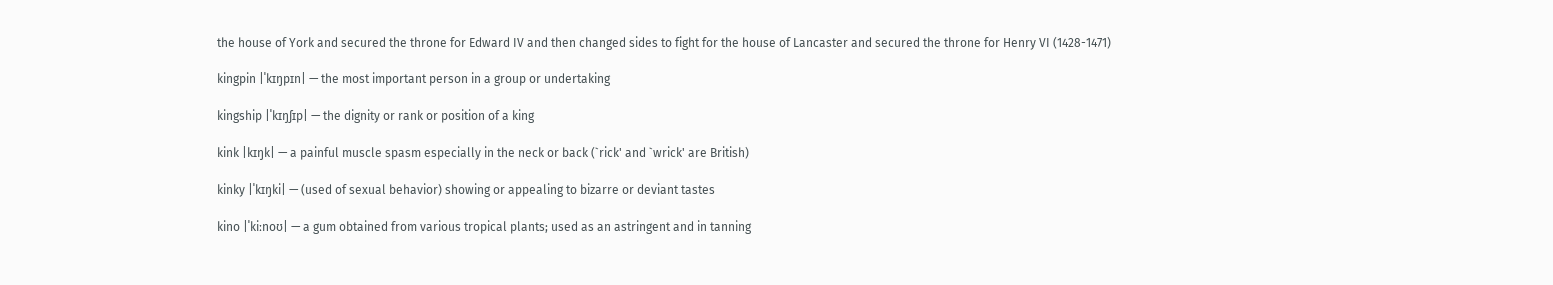the house of York and secured the throne for Edward IV and then changed sides to fight for the house of Lancaster and secured the throne for Henry VI (1428-1471)

kingpin |ˈkɪŋpɪn| — the most important person in a group or undertaking

kingship |ˈkɪŋʃɪp| — the dignity or rank or position of a king

kink |kɪŋk| — a painful muscle spasm especially in the neck or back (`rick' and `wrick' are British)

kinky |ˈkɪŋki| — (used of sexual behavior) showing or appealing to bizarre or deviant tastes

kino |ˈkiːnoʊ| — a gum obtained from various tropical plants; used as an astringent and in tanning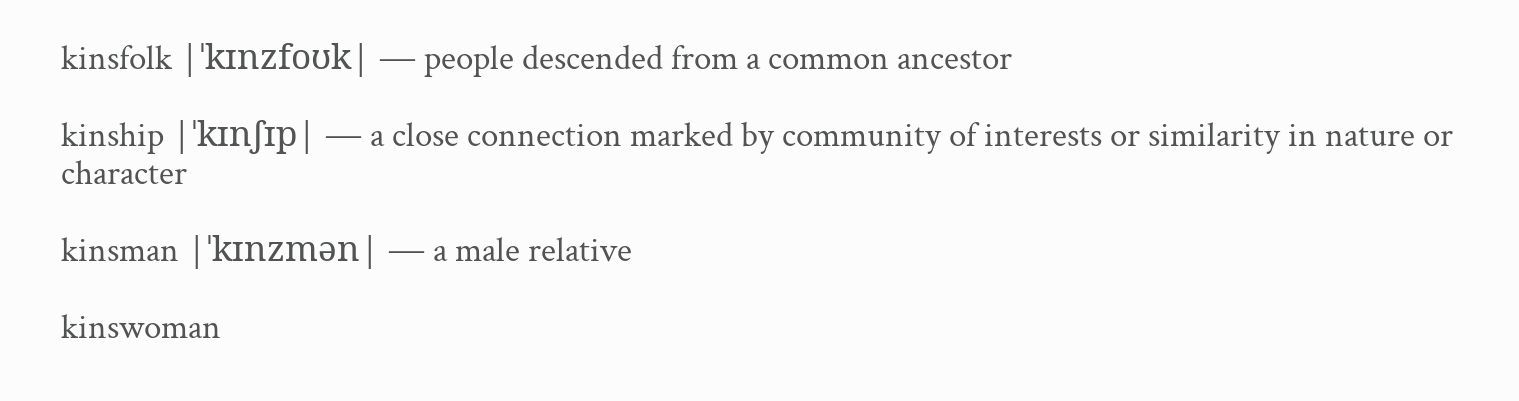kinsfolk |ˈkɪnzfoʊk| — people descended from a common ancestor

kinship |ˈkɪnʃɪp| — a close connection marked by community of interests or similarity in nature or character

kinsman |ˈkɪnzmən| — a male relative

kinswoman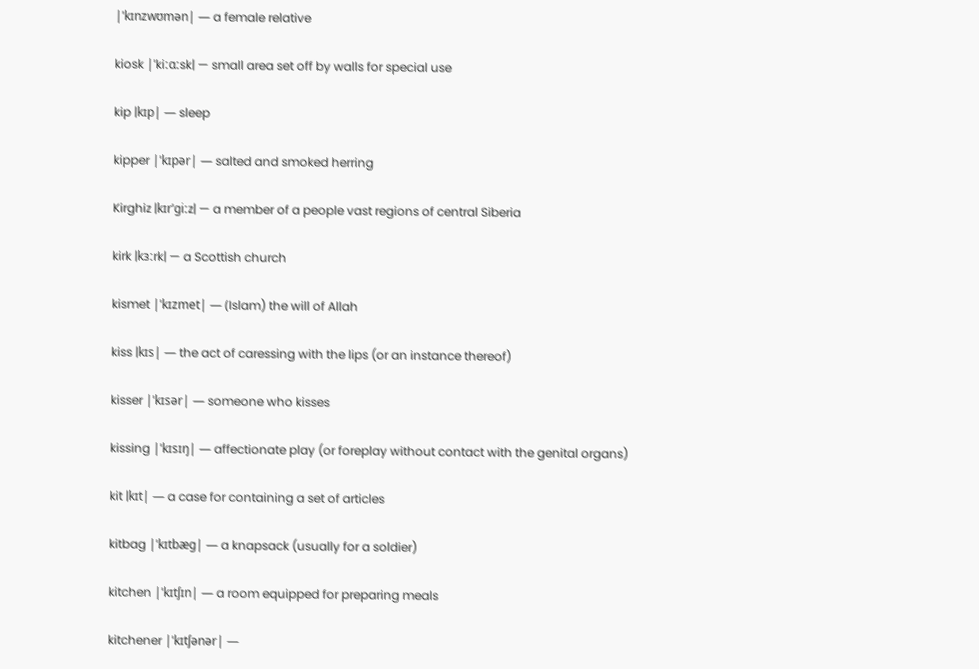|ˈkɪnzwʊmən| — a female relative

kiosk |ˈkiːɑːsk| — small area set off by walls for special use

kip |kɪp| — sleep

kipper |ˈkɪpər| — salted and smoked herring

Kirghiz |kɪrˈɡiːz| — a member of a people vast regions of central Siberia

kirk |kɜːrk| — a Scottish church

kismet |ˈkɪzmet| — (Islam) the will of Allah

kiss |kɪs| — the act of caressing with the lips (or an instance thereof)

kisser |ˈkɪsər| — someone who kisses

kissing |ˈkɪsɪŋ| — affectionate play (or foreplay without contact with the genital organs)

kit |kɪt| — a case for containing a set of articles

kitbag |ˈkɪtbæɡ| — a knapsack (usually for a soldier)

kitchen |ˈkɪtʃɪn| — a room equipped for preparing meals

kitchener |ˈkɪtʃənər| —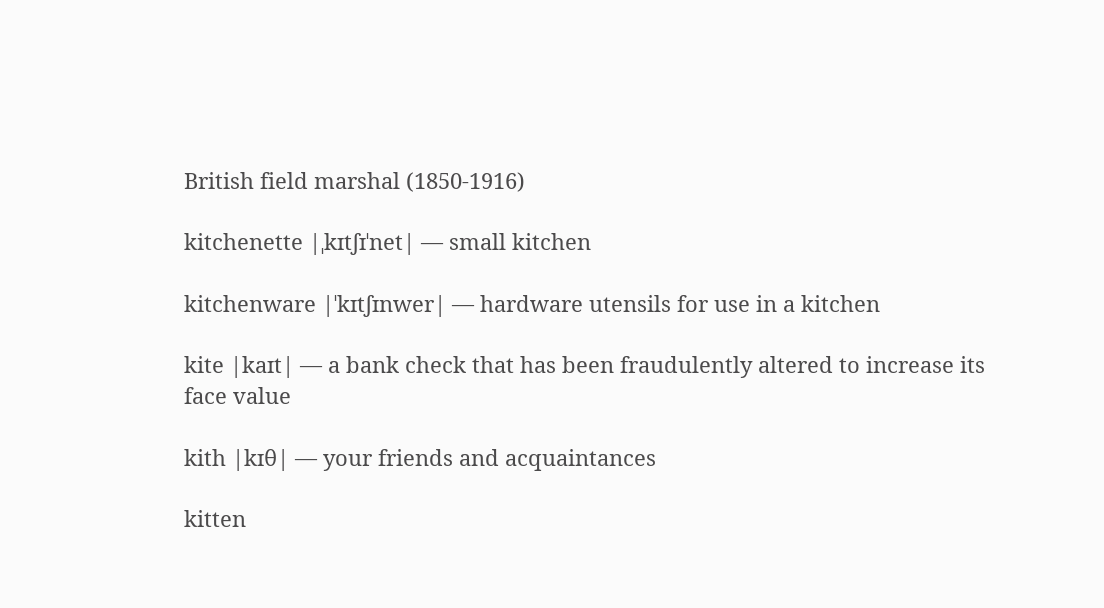British field marshal (1850-1916)

kitchenette |ˌkɪtʃɪˈnet| — small kitchen

kitchenware |ˈkɪtʃɪnwer| — hardware utensils for use in a kitchen

kite |kaɪt| — a bank check that has been fraudulently altered to increase its face value

kith |kɪθ| — your friends and acquaintances

kitten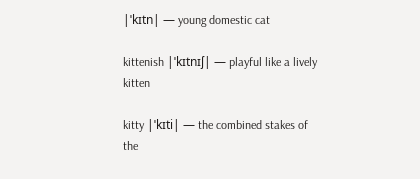|ˈkɪtn| — young domestic cat

kittenish |ˈkɪtnɪʃ| — playful like a lively kitten

kitty |ˈkɪti| — the combined stakes of the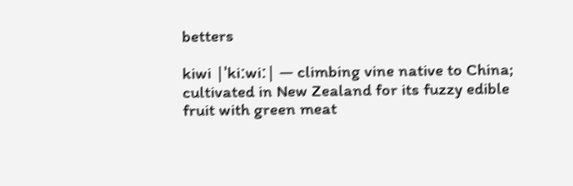betters

kiwi |ˈkiːwiː| — climbing vine native to China; cultivated in New Zealand for its fuzzy edible fruit with green meat